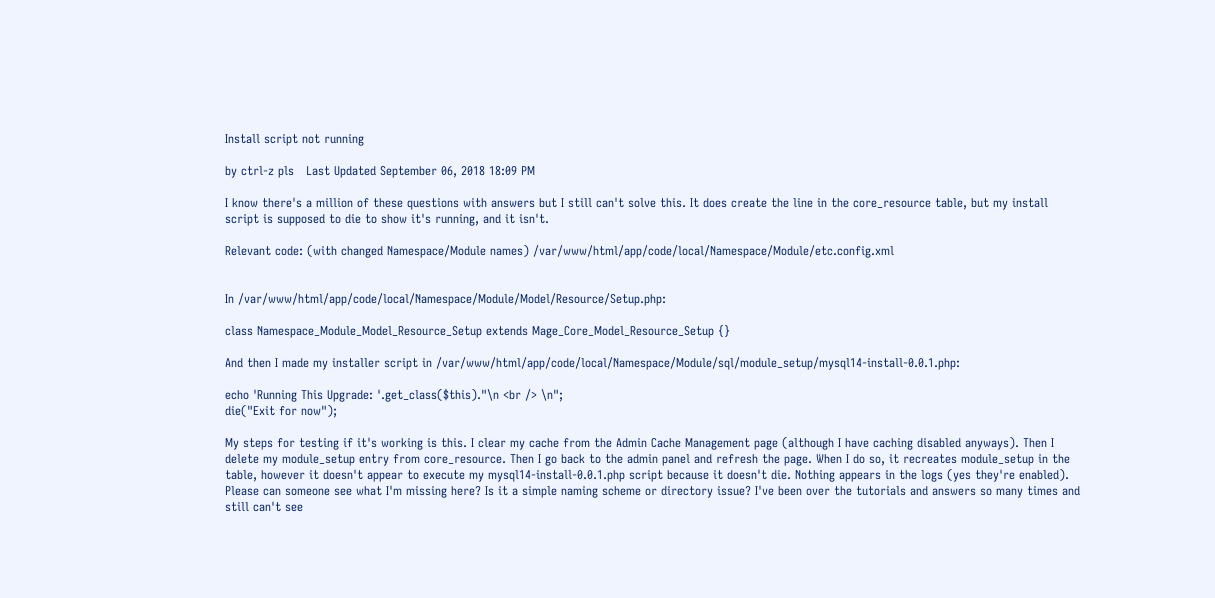Install script not running

by ctrl-z pls   Last Updated September 06, 2018 18:09 PM

I know there's a million of these questions with answers but I still can't solve this. It does create the line in the core_resource table, but my install script is supposed to die to show it's running, and it isn't.

Relevant code: (with changed Namespace/Module names) /var/www/html/app/code/local/Namespace/Module/etc.config.xml


In /var/www/html/app/code/local/Namespace/Module/Model/Resource/Setup.php:

class Namespace_Module_Model_Resource_Setup extends Mage_Core_Model_Resource_Setup {}

And then I made my installer script in /var/www/html/app/code/local/Namespace/Module/sql/module_setup/mysql14-install-0.0.1.php:

echo 'Running This Upgrade: '.get_class($this)."\n <br /> \n";
die("Exit for now");

My steps for testing if it's working is this. I clear my cache from the Admin Cache Management page (although I have caching disabled anyways). Then I delete my module_setup entry from core_resource. Then I go back to the admin panel and refresh the page. When I do so, it recreates module_setup in the table, however it doesn't appear to execute my mysql14-install-0.0.1.php script because it doesn't die. Nothing appears in the logs (yes they're enabled). Please can someone see what I'm missing here? Is it a simple naming scheme or directory issue? I've been over the tutorials and answers so many times and still can't see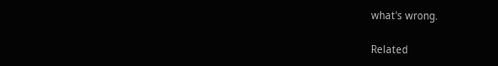what's wrong.

Related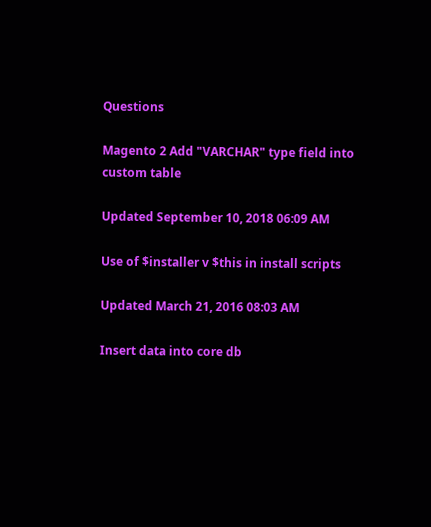Questions

Magento 2 Add "VARCHAR" type field into custom table

Updated September 10, 2018 06:09 AM

Use of $installer v $this in install scripts

Updated March 21, 2016 08:03 AM

Insert data into core db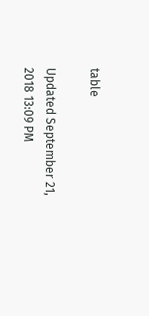table

Updated September 21, 2018 13:09 PM